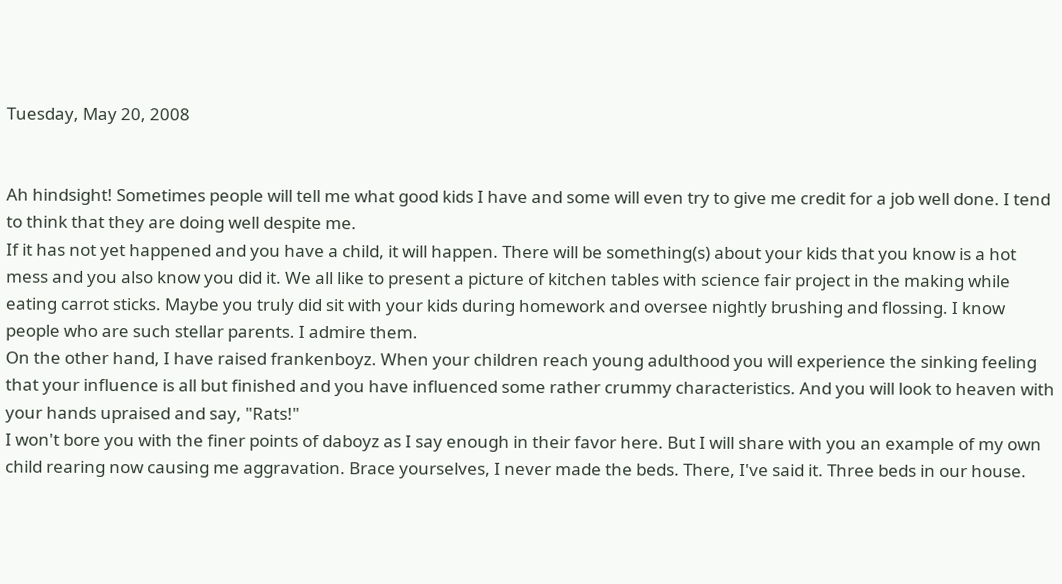Tuesday, May 20, 2008


Ah hindsight! Sometimes people will tell me what good kids I have and some will even try to give me credit for a job well done. I tend to think that they are doing well despite me.
If it has not yet happened and you have a child, it will happen. There will be something(s) about your kids that you know is a hot mess and you also know you did it. We all like to present a picture of kitchen tables with science fair project in the making while eating carrot sticks. Maybe you truly did sit with your kids during homework and oversee nightly brushing and flossing. I know people who are such stellar parents. I admire them.
On the other hand, I have raised frankenboyz. When your children reach young adulthood you will experience the sinking feeling that your influence is all but finished and you have influenced some rather crummy characteristics. And you will look to heaven with your hands upraised and say, "Rats!"
I won't bore you with the finer points of daboyz as I say enough in their favor here. But I will share with you an example of my own child rearing now causing me aggravation. Brace yourselves, I never made the beds. There, I've said it. Three beds in our house.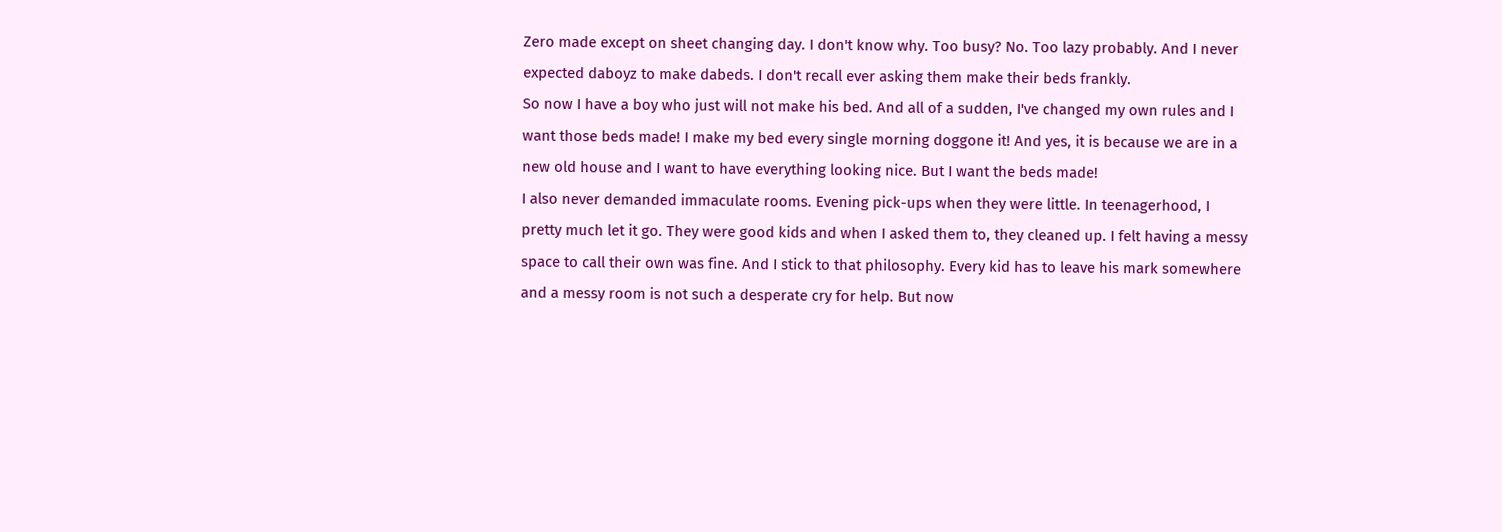Zero made except on sheet changing day. I don't know why. Too busy? No. Too lazy probably. And I never expected daboyz to make dabeds. I don't recall ever asking them make their beds frankly.
So now I have a boy who just will not make his bed. And all of a sudden, I've changed my own rules and I want those beds made! I make my bed every single morning doggone it! And yes, it is because we are in a new old house and I want to have everything looking nice. But I want the beds made!
I also never demanded immaculate rooms. Evening pick-ups when they were little. In teenagerhood, I pretty much let it go. They were good kids and when I asked them to, they cleaned up. I felt having a messy space to call their own was fine. And I stick to that philosophy. Every kid has to leave his mark somewhere and a messy room is not such a desperate cry for help. But now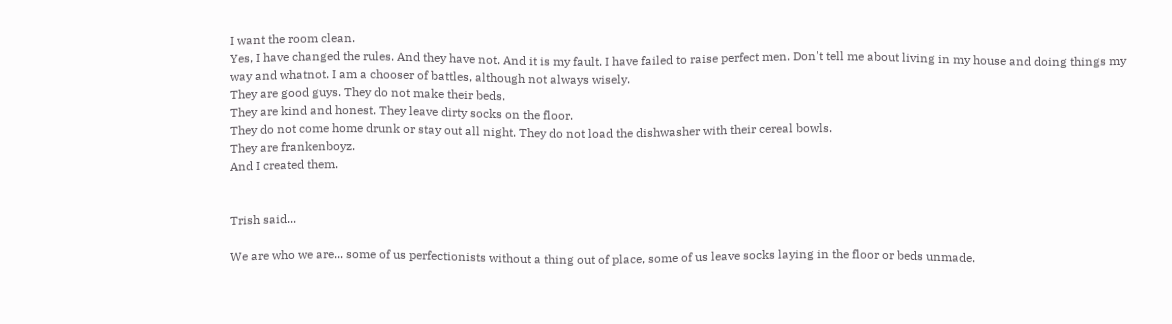I want the room clean.
Yes, I have changed the rules. And they have not. And it is my fault. I have failed to raise perfect men. Don't tell me about living in my house and doing things my way and whatnot. I am a chooser of battles, although not always wisely.
They are good guys. They do not make their beds.
They are kind and honest. They leave dirty socks on the floor.
They do not come home drunk or stay out all night. They do not load the dishwasher with their cereal bowls.
They are frankenboyz.
And I created them.


Trish said...

We are who we are... some of us perfectionists without a thing out of place, some of us leave socks laying in the floor or beds unmade.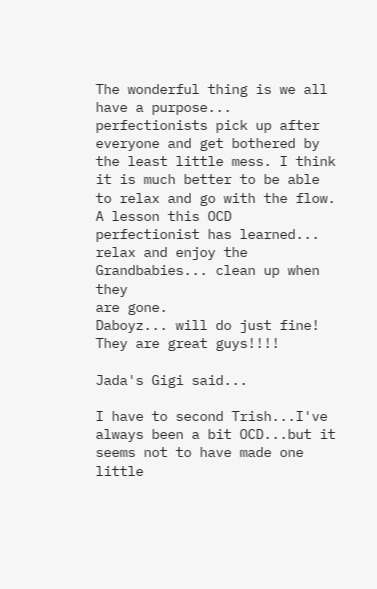The wonderful thing is we all have a purpose... perfectionists pick up after everyone and get bothered by the least little mess. I think it is much better to be able to relax and go with the flow.
A lesson this OCD perfectionist has learned... relax and enjoy the Grandbabies... clean up when they
are gone.
Daboyz... will do just fine!
They are great guys!!!!

Jada's Gigi said...

I have to second Trish...I've always been a bit OCD...but it seems not to have made one little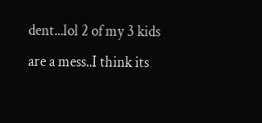dent...lol 2 of my 3 kids are a mess..I think its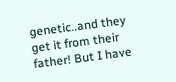genetic..and they get it from their father! But I have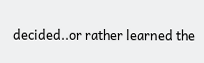decided..or rather learned the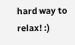hard way to relax! :)